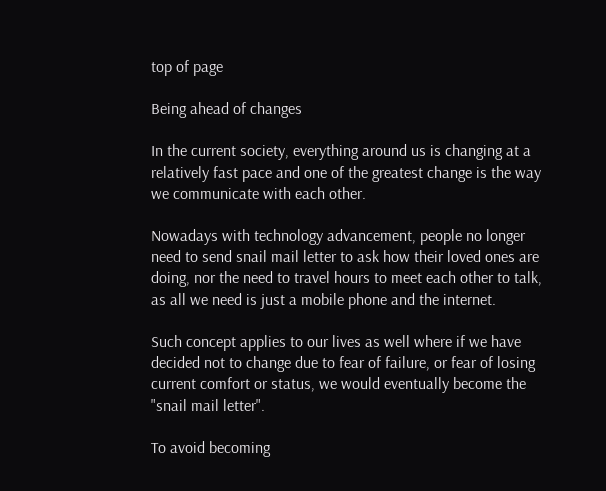top of page

Being ahead of changes

In the current society, everything around us is changing at a relatively fast pace and one of the greatest change is the way we communicate with each other.

Nowadays with technology advancement, people no longer need to send snail mail letter to ask how their loved ones are doing, nor the need to travel hours to meet each other to talk, as all we need is just a mobile phone and the internet.

Such concept applies to our lives as well where if we have decided not to change due to fear of failure, or fear of losing current comfort or status, we would eventually become the "snail mail letter".

To avoid becoming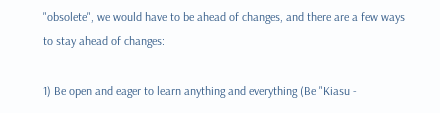"obsolete", we would have to be ahead of changes, and there are a few ways to stay ahead of changes:

1) Be open and eager to learn anything and everything (Be "Kiasu -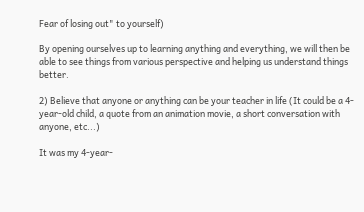Fear of losing out" to yourself)

By opening ourselves up to learning anything and everything, we will then be able to see things from various perspective and helping us understand things better.

2) Believe that anyone or anything can be your teacher in life (It could be a 4-year-old child, a quote from an animation movie, a short conversation with anyone, etc...)

It was my 4-year-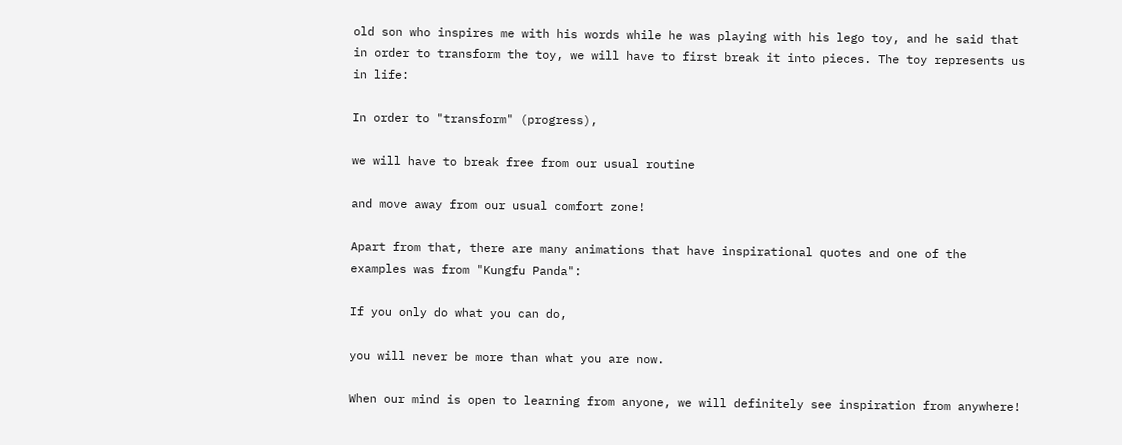old son who inspires me with his words while he was playing with his lego toy, and he said that in order to transform the toy, we will have to first break it into pieces. The toy represents us in life:

In order to "transform" (progress),

we will have to break free from our usual routine

and move away from our usual comfort zone!

Apart from that, there are many animations that have inspirational quotes and one of the examples was from "Kungfu Panda":

If you only do what you can do,

you will never be more than what you are now.

When our mind is open to learning from anyone, we will definitely see inspiration from anywhere!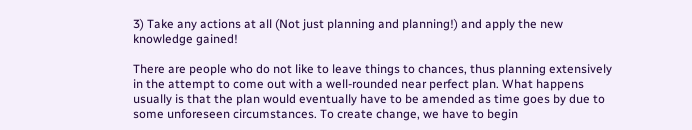3) Take any actions at all (Not just planning and planning!) and apply the new knowledge gained!

There are people who do not like to leave things to chances, thus planning extensively in the attempt to come out with a well-rounded near perfect plan. What happens usually is that the plan would eventually have to be amended as time goes by due to some unforeseen circumstances. To create change, we have to begin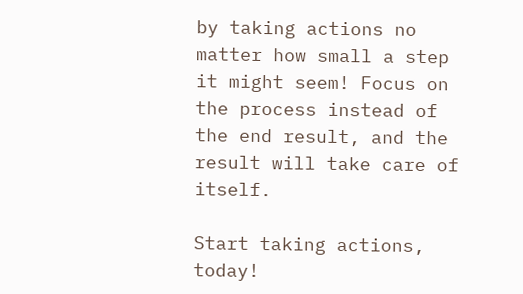by taking actions no matter how small a step it might seem! Focus on the process instead of the end result, and the result will take care of itself.

Start taking actions, today!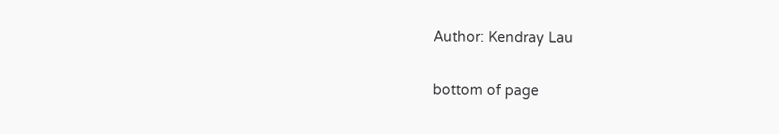Author: Kendray Lau

bottom of page